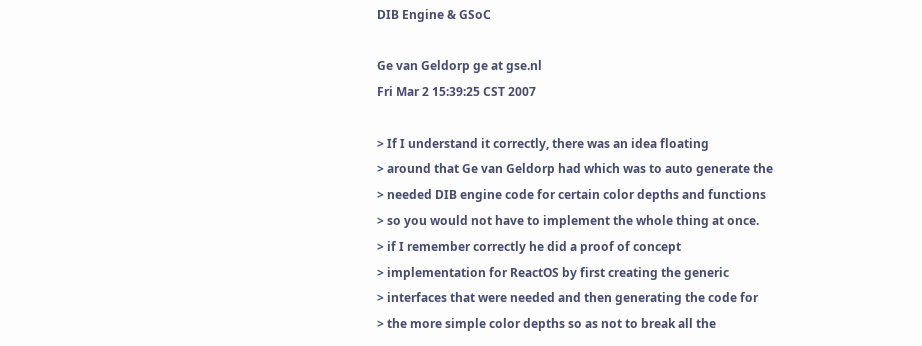DIB Engine & GSoC

Ge van Geldorp ge at gse.nl
Fri Mar 2 15:39:25 CST 2007

> If I understand it correctly, there was an idea floating
> around that Ge van Geldorp had which was to auto generate the
> needed DIB engine code for certain color depths and functions
> so you would not have to implement the whole thing at once.
> if I remember correctly he did a proof of concept
> implementation for ReactOS by first creating the generic
> interfaces that were needed and then generating the code for
> the more simple color depths so as not to break all the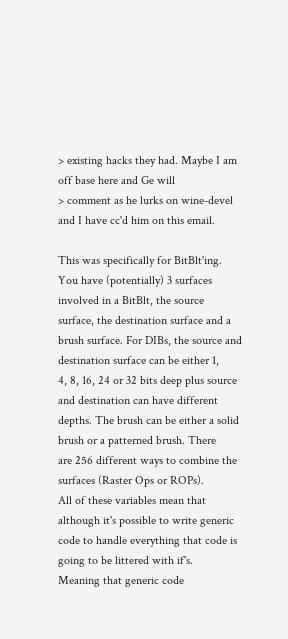> existing hacks they had. Maybe I am off base here and Ge will
> comment as he lurks on wine-devel and I have cc'd him on this email.

This was specifically for BitBlt'ing. You have (potentially) 3 surfaces
involved in a BitBlt, the source surface, the destination surface and a
brush surface. For DIBs, the source and destination surface can be either 1,
4, 8, 16, 24 or 32 bits deep plus source and destination can have different
depths. The brush can be either a solid brush or a patterned brush. There
are 256 different ways to combine the surfaces (Raster Ops or ROPs).
All of these variables mean that although it's possible to write generic
code to handle everything that code is going to be littered with if's.
Meaning that generic code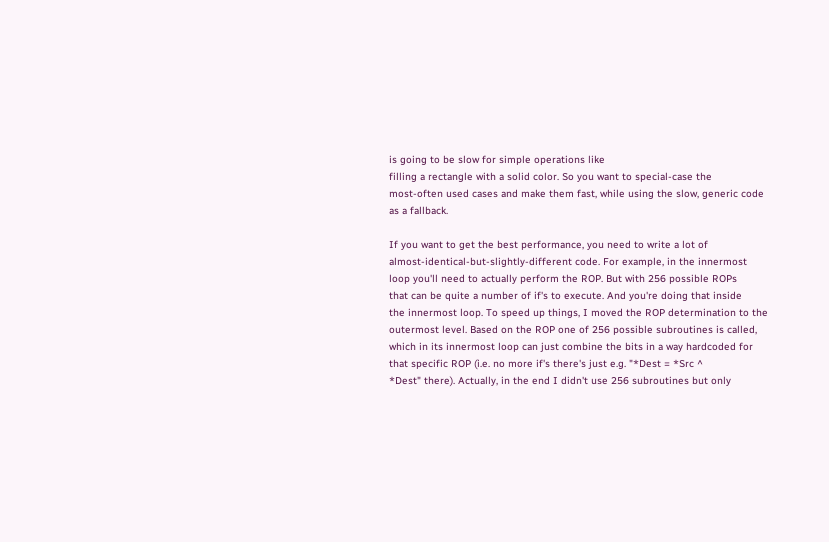is going to be slow for simple operations like
filling a rectangle with a solid color. So you want to special-case the
most-often used cases and make them fast, while using the slow, generic code
as a fallback.

If you want to get the best performance, you need to write a lot of
almost-identical-but-slightly-different code. For example, in the innermost
loop you'll need to actually perform the ROP. But with 256 possible ROPs
that can be quite a number of if's to execute. And you're doing that inside
the innermost loop. To speed up things, I moved the ROP determination to the
outermost level. Based on the ROP one of 256 possible subroutines is called,
which in its innermost loop can just combine the bits in a way hardcoded for
that specific ROP (i.e. no more if's there's just e.g. "*Dest = *Src ^
*Dest" there). Actually, in the end I didn't use 256 subroutines but only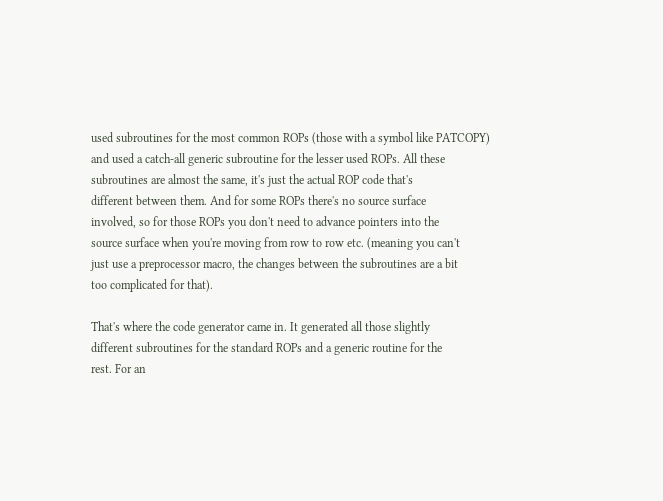used subroutines for the most common ROPs (those with a symbol like PATCOPY)
and used a catch-all generic subroutine for the lesser used ROPs. All these
subroutines are almost the same, it's just the actual ROP code that's
different between them. And for some ROPs there's no source surface
involved, so for those ROPs you don't need to advance pointers into the
source surface when you're moving from row to row etc. (meaning you can't
just use a preprocessor macro, the changes between the subroutines are a bit
too complicated for that).

That's where the code generator came in. It generated all those slightly
different subroutines for the standard ROPs and a generic routine for the
rest. For an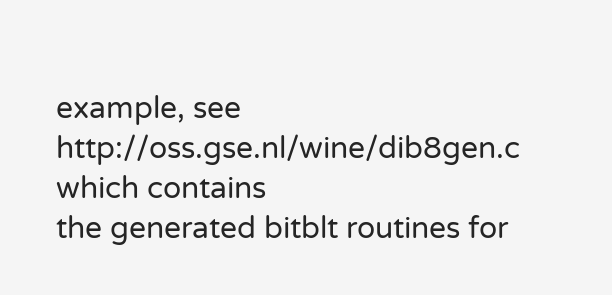example, see http://oss.gse.nl/wine/dib8gen.c which contains
the generated bitblt routines for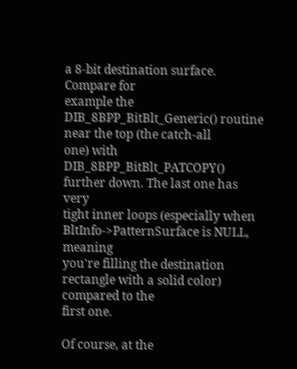a 8-bit destination surface. Compare for
example the DIB_8BPP_BitBlt_Generic() routine near the top (the catch-all
one) with DIB_8BPP_BitBlt_PATCOPY() further down. The last one has very
tight inner loops (especially when BltInfo->PatternSurface is NULL, meaning
you're filling the destination rectangle with a solid color) compared to the
first one.

Of course, at the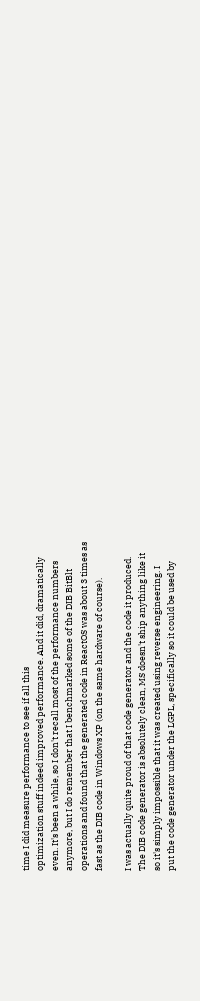time I did measure performance to see if all this
optimization stuff indeed improved performance. And it did, dramatically
even. It's been a while, so I don't recall most of the performance numbers
anymore, but I do remember that I benchmarked some of the DIB BitBlt
operations and found that the generated code in ReactOS was about 3 times as
fast as the DIB code in Windows XP (on the same hardware of course).

I was actually quite proud of that code generator and the code it produced.
The DIB code generator is absolutely clean, MS doesn't ship anything like it
so it's simply impossible that it was created using reverse engineering. I
put the code generator under the LGPL, specifically so it could be used by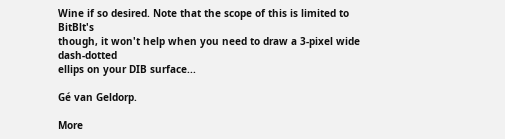Wine if so desired. Note that the scope of this is limited to BitBlt's
though, it won't help when you need to draw a 3-pixel wide dash-dotted
ellips on your DIB surface...

Gé van Geldorp.

More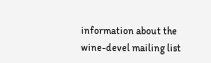information about the wine-devel mailing list